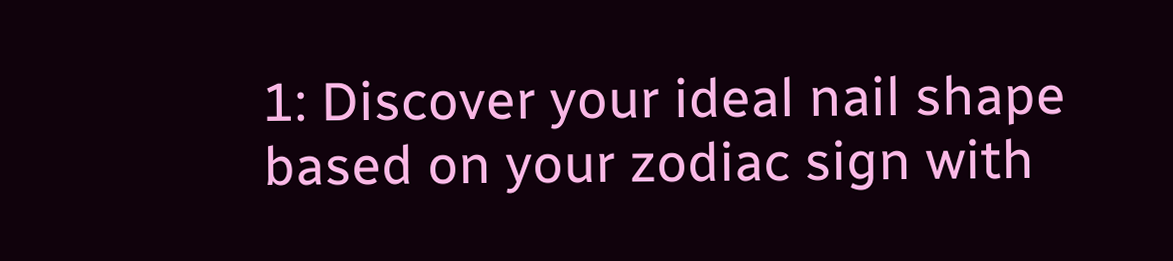1: Discover your ideal nail shape based on your zodiac sign with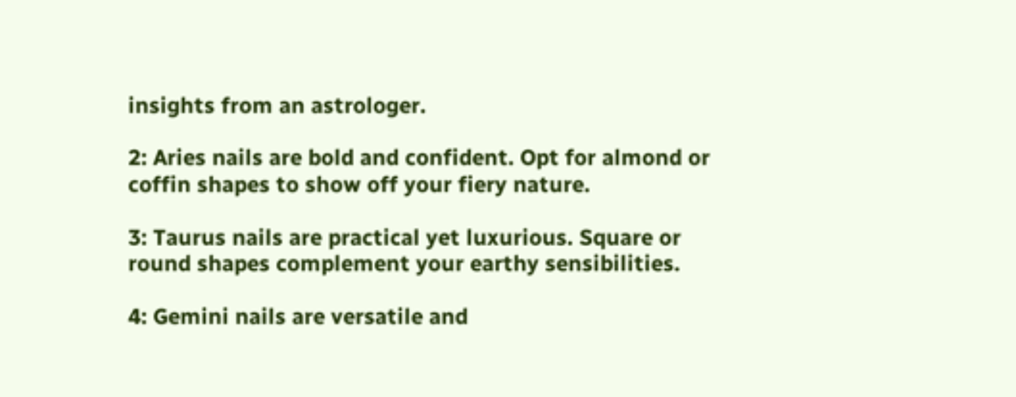insights from an astrologer.

2: Aries nails are bold and confident. Opt for almond or coffin shapes to show off your fiery nature.

3: Taurus nails are practical yet luxurious. Square or round shapes complement your earthy sensibilities.

4: Gemini nails are versatile and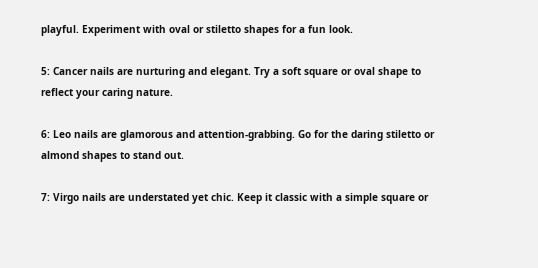playful. Experiment with oval or stiletto shapes for a fun look.

5: Cancer nails are nurturing and elegant. Try a soft square or oval shape to reflect your caring nature.

6: Leo nails are glamorous and attention-grabbing. Go for the daring stiletto or almond shapes to stand out.

7: Virgo nails are understated yet chic. Keep it classic with a simple square or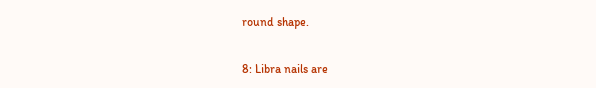round shape.

8: Libra nails are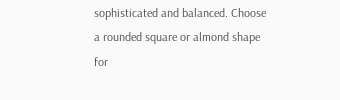sophisticated and balanced. Choose a rounded square or almond shape for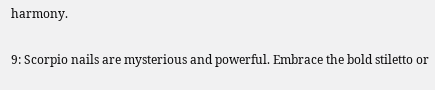harmony.

9: Scorpio nails are mysterious and powerful. Embrace the bold stiletto or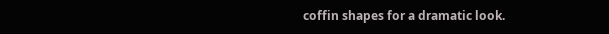coffin shapes for a dramatic look.